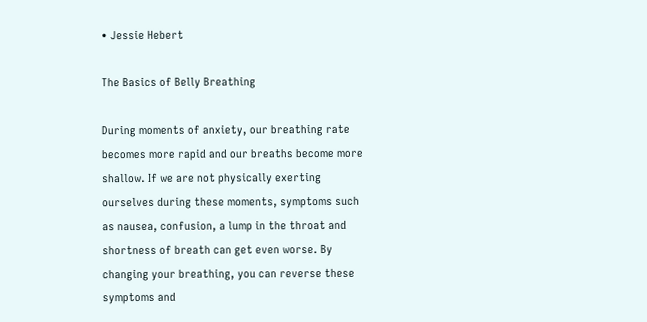• Jessie Hebert

The Basics of Belly Breathing

During moments of anxiety, our breathing rate becomes more rapid and our breaths become more shallow. If we are not physically exerting ourselves during these moments, symptoms such as nausea, confusion, a lump in the throat and shortness of breath can get even worse. By changing your breathing, you can reverse these symptoms and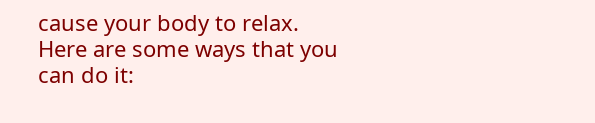cause your body to relax. Here are some ways that you can do it: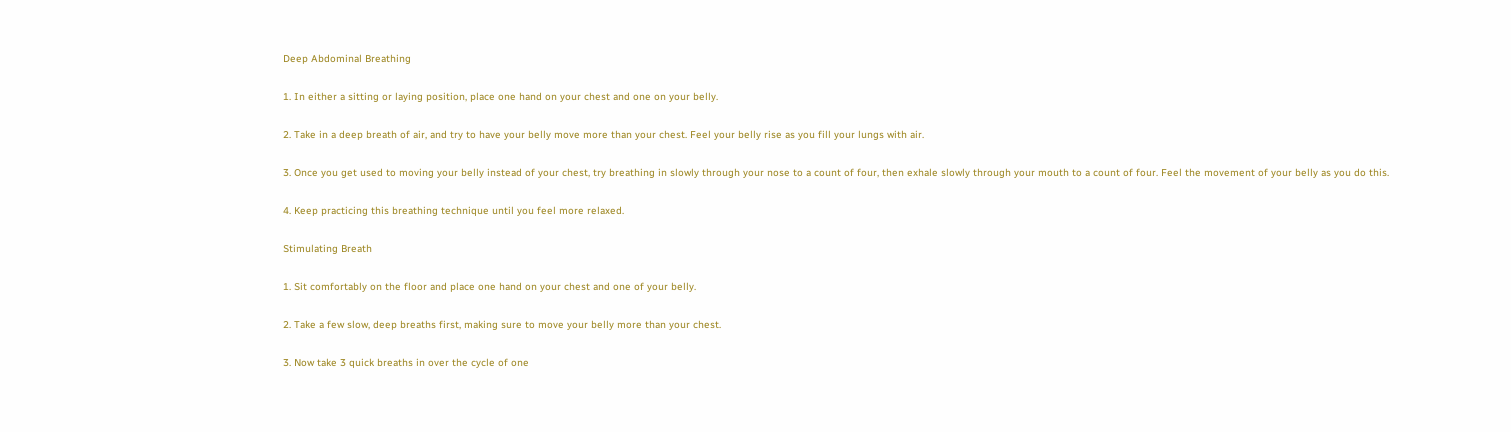Deep Abdominal Breathing

1. In either a sitting or laying position, place one hand on your chest and one on your belly.

2. Take in a deep breath of air, and try to have your belly move more than your chest. Feel your belly rise as you fill your lungs with air.

3. Once you get used to moving your belly instead of your chest, try breathing in slowly through your nose to a count of four, then exhale slowly through your mouth to a count of four. Feel the movement of your belly as you do this.

4. Keep practicing this breathing technique until you feel more relaxed.

Stimulating Breath

1. Sit comfortably on the floor and place one hand on your chest and one of your belly.

2. Take a few slow, deep breaths first, making sure to move your belly more than your chest.

3. Now take 3 quick breaths in over the cycle of one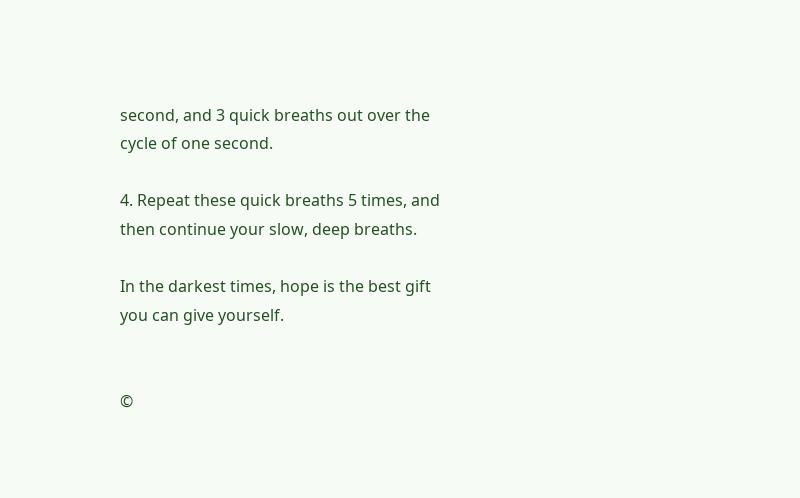second, and 3 quick breaths out over the cycle of one second.

4. Repeat these quick breaths 5 times, and then continue your slow, deep breaths.

In the darkest times, hope is the best gift you can give yourself.


©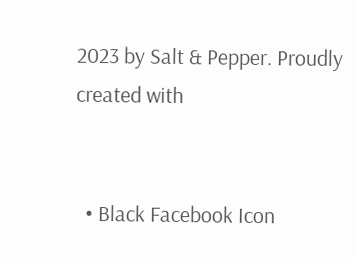2023 by Salt & Pepper. Proudly created with


  • Black Facebook Icon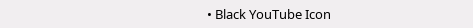• Black YouTube Icon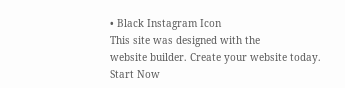• Black Instagram Icon
This site was designed with the
website builder. Create your website today.
Start Now